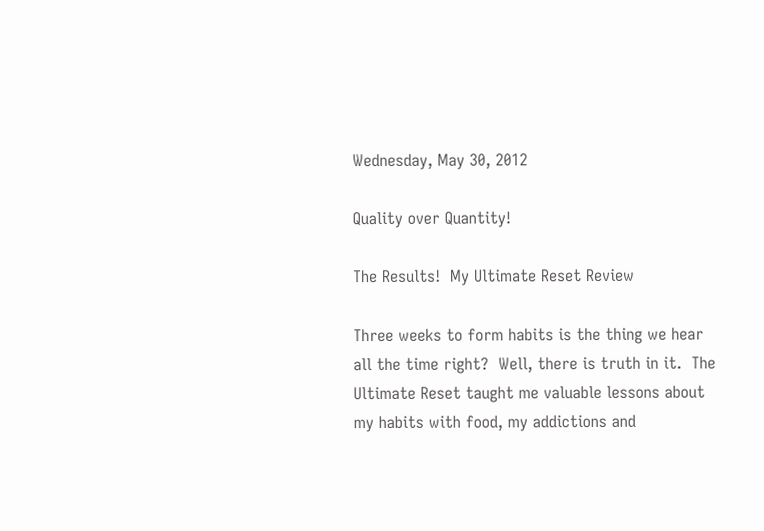Wednesday, May 30, 2012

Quality over Quantity!

The Results!  My Ultimate Reset Review

Three weeks to form habits is the thing we hear all the time right?  Well, there is truth in it.  The Ultimate Reset taught me valuable lessons about my habits with food, my addictions and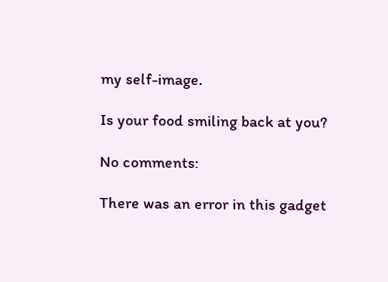my self-image.

Is your food smiling back at you?

No comments:

There was an error in this gadget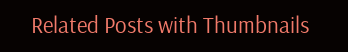Related Posts with Thumbnails